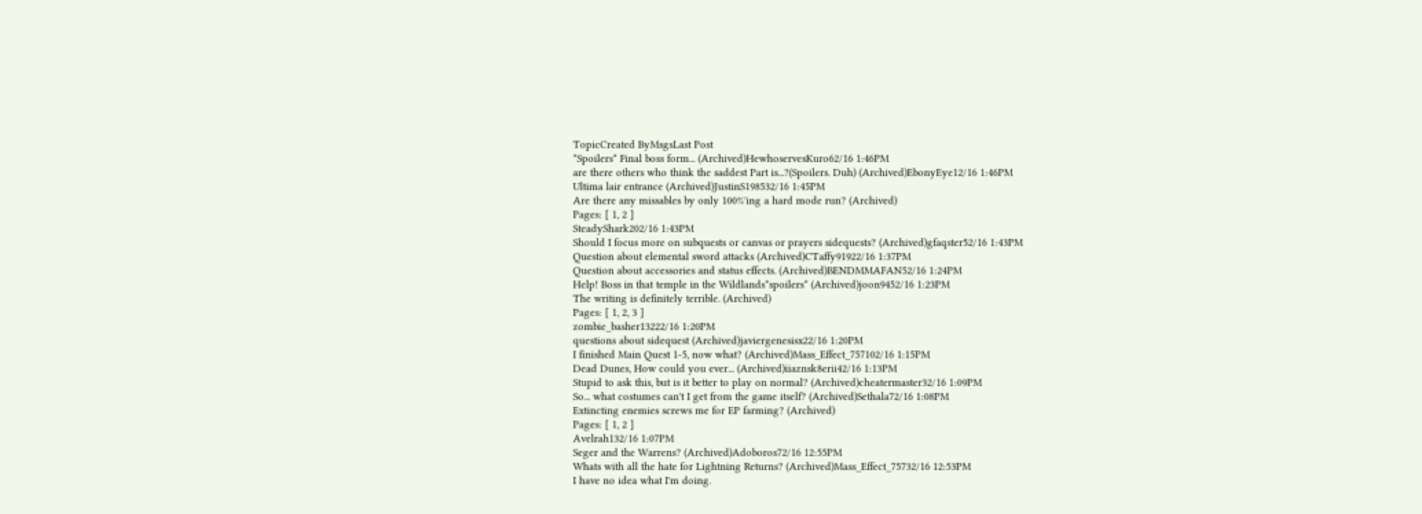TopicCreated ByMsgsLast Post
*Spoilers* Final boss form... (Archived)HewhoservesKuro62/16 1:46PM
are there others who think the saddest Part is...?(Spoilers. Duh) (Archived)EbonyEye12/16 1:46PM
Ultima lair entrance (Archived)JustinS198532/16 1:45PM
Are there any missables by only 100%'ing a hard mode run? (Archived)
Pages: [ 1, 2 ]
SteadyShark202/16 1:43PM
Should I focus more on subquests or canvas or prayers sidequests? (Archived)gfaqster52/16 1:43PM
Question about elemental sword attacks (Archived)CTaffy91922/16 1:37PM
Question about accessories and status effects. (Archived)BENDMMAFAN52/16 1:24PM
Help! Boss in that temple in the Wildlands*spoilers* (Archived)joon9452/16 1:23PM
The writing is definitely terrible. (Archived)
Pages: [ 1, 2, 3 ]
zombie_basher13222/16 1:20PM
questions about sidequest (Archived)javiergenesisx22/16 1:20PM
I finished Main Quest 1-5, now what? (Archived)Mass_Effect_757102/16 1:15PM
Dead Dunes, How could you ever... (Archived)iiaznsk8erii42/16 1:13PM
Stupid to ask this, but is it better to play on normal? (Archived)cheatermaster32/16 1:09PM
So... what costumes can't I get from the game itself? (Archived)Sethala72/16 1:08PM
Extincting enemies screws me for EP farming? (Archived)
Pages: [ 1, 2 ]
Avelrah132/16 1:07PM
Seger and the Warrens? (Archived)Adoboros72/16 12:55PM
Whats with all the hate for Lightning Returns? (Archived)Mass_Effect_75732/16 12:53PM
I have no idea what I'm doing.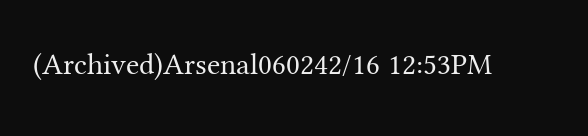(Archived)Arsenal060242/16 12:53PM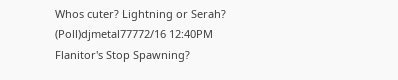Whos cuter? Lightning or Serah? (Poll)djmetal77772/16 12:40PM
Flanitor's Stop Spawning?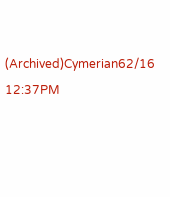(Archived)Cymerian62/16 12:37PM